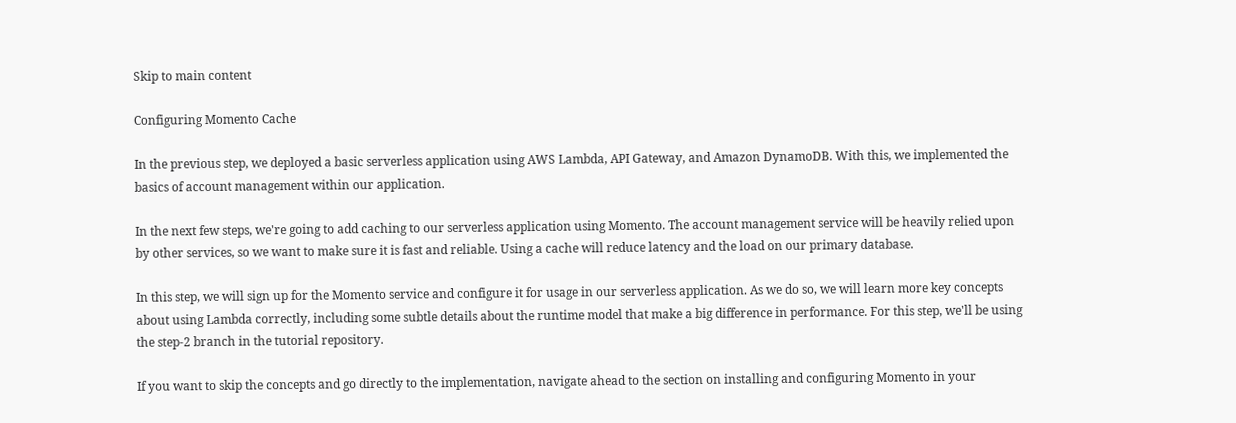Skip to main content

Configuring Momento Cache

In the previous step, we deployed a basic serverless application using AWS Lambda, API Gateway, and Amazon DynamoDB. With this, we implemented the basics of account management within our application.

In the next few steps, we're going to add caching to our serverless application using Momento. The account management service will be heavily relied upon by other services, so we want to make sure it is fast and reliable. Using a cache will reduce latency and the load on our primary database.

In this step, we will sign up for the Momento service and configure it for usage in our serverless application. As we do so, we will learn more key concepts about using Lambda correctly, including some subtle details about the runtime model that make a big difference in performance. For this step, we'll be using the step-2 branch in the tutorial repository.

If you want to skip the concepts and go directly to the implementation, navigate ahead to the section on installing and configuring Momento in your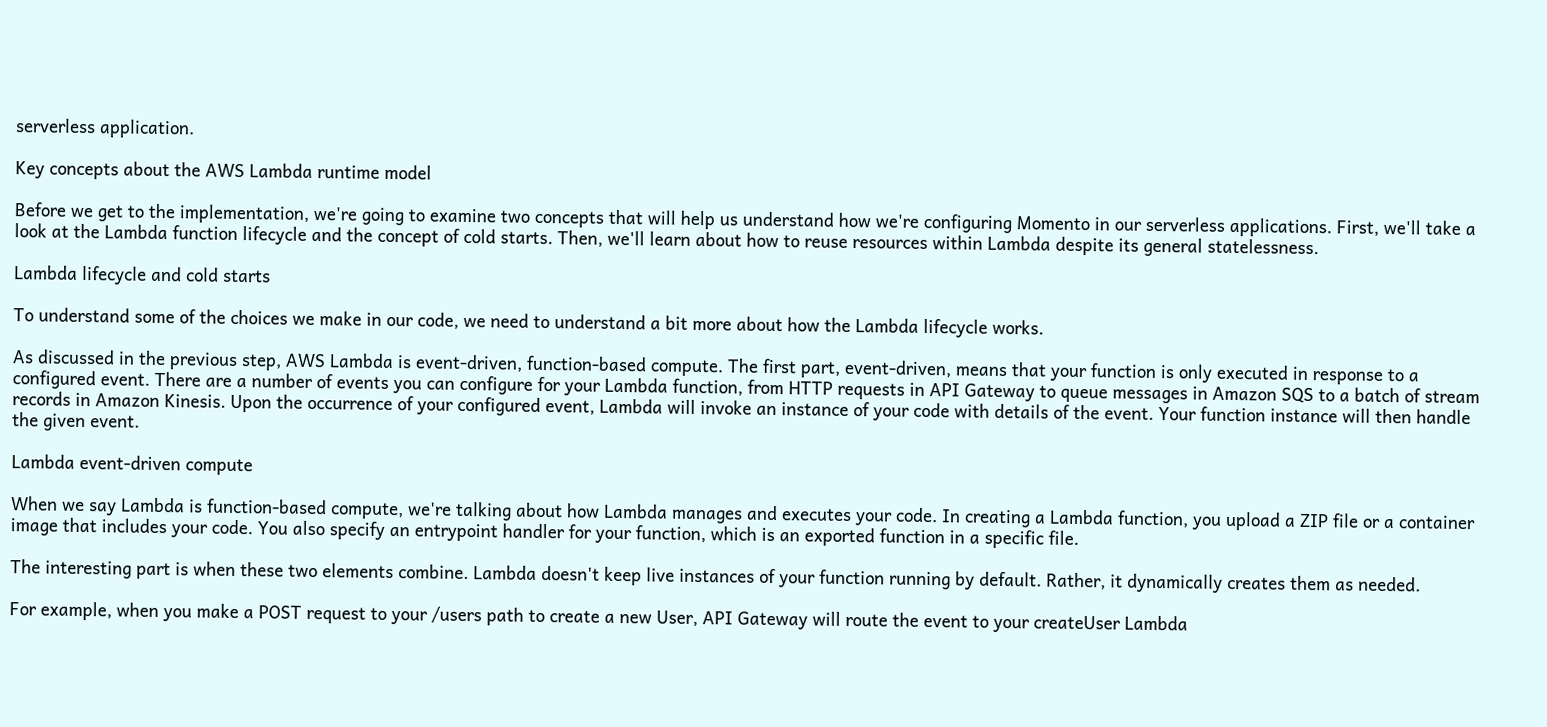serverless application.

Key concepts about the AWS Lambda runtime model

Before we get to the implementation, we're going to examine two concepts that will help us understand how we're configuring Momento in our serverless applications. First, we'll take a look at the Lambda function lifecycle and the concept of cold starts. Then, we'll learn about how to reuse resources within Lambda despite its general statelessness.

Lambda lifecycle and cold starts

To understand some of the choices we make in our code, we need to understand a bit more about how the Lambda lifecycle works.

As discussed in the previous step, AWS Lambda is event-driven, function-based compute. The first part, event-driven, means that your function is only executed in response to a configured event. There are a number of events you can configure for your Lambda function, from HTTP requests in API Gateway to queue messages in Amazon SQS to a batch of stream records in Amazon Kinesis. Upon the occurrence of your configured event, Lambda will invoke an instance of your code with details of the event. Your function instance will then handle the given event.

Lambda event-driven compute

When we say Lambda is function-based compute, we're talking about how Lambda manages and executes your code. In creating a Lambda function, you upload a ZIP file or a container image that includes your code. You also specify an entrypoint handler for your function, which is an exported function in a specific file.

The interesting part is when these two elements combine. Lambda doesn't keep live instances of your function running by default. Rather, it dynamically creates them as needed.

For example, when you make a POST request to your /users path to create a new User, API Gateway will route the event to your createUser Lambda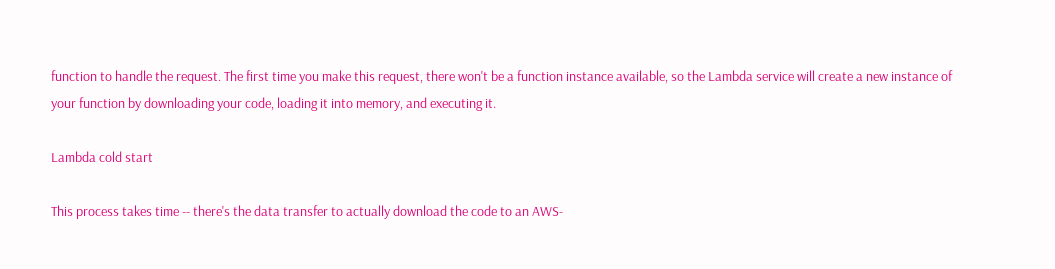function to handle the request. The first time you make this request, there won't be a function instance available, so the Lambda service will create a new instance of your function by downloading your code, loading it into memory, and executing it.

Lambda cold start

This process takes time -- there's the data transfer to actually download the code to an AWS-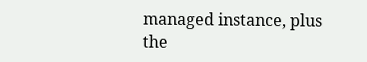managed instance, plus the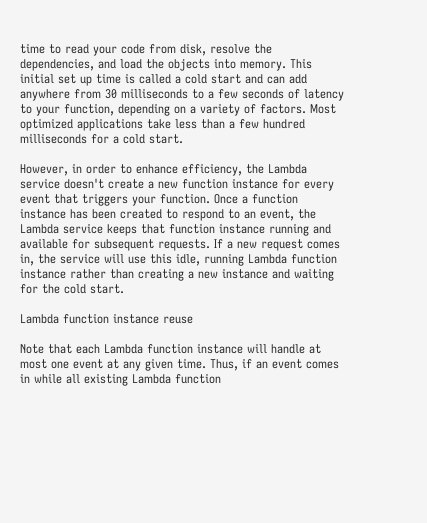time to read your code from disk, resolve the dependencies, and load the objects into memory. This initial set up time is called a cold start and can add anywhere from 30 milliseconds to a few seconds of latency to your function, depending on a variety of factors. Most optimized applications take less than a few hundred milliseconds for a cold start.

However, in order to enhance efficiency, the Lambda service doesn't create a new function instance for every event that triggers your function. Once a function instance has been created to respond to an event, the Lambda service keeps that function instance running and available for subsequent requests. If a new request comes in, the service will use this idle, running Lambda function instance rather than creating a new instance and waiting for the cold start.

Lambda function instance reuse

Note that each Lambda function instance will handle at most one event at any given time. Thus, if an event comes in while all existing Lambda function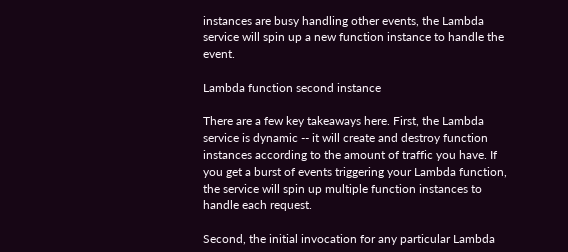instances are busy handling other events, the Lambda service will spin up a new function instance to handle the event.

Lambda function second instance

There are a few key takeaways here. First, the Lambda service is dynamic -- it will create and destroy function instances according to the amount of traffic you have. If you get a burst of events triggering your Lambda function, the service will spin up multiple function instances to handle each request.

Second, the initial invocation for any particular Lambda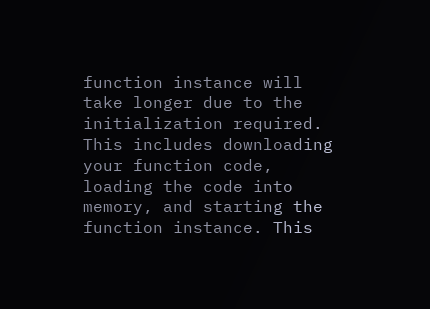function instance will take longer due to the initialization required. This includes downloading your function code, loading the code into memory, and starting the function instance. This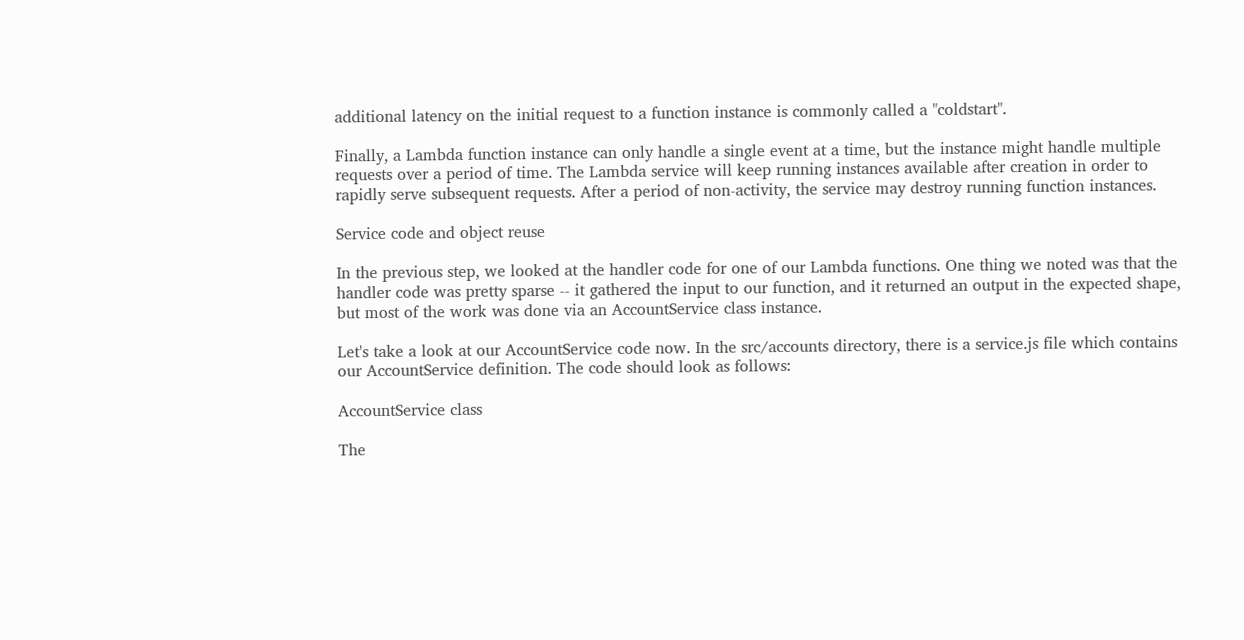additional latency on the initial request to a function instance is commonly called a "coldstart".

Finally, a Lambda function instance can only handle a single event at a time, but the instance might handle multiple requests over a period of time. The Lambda service will keep running instances available after creation in order to rapidly serve subsequent requests. After a period of non-activity, the service may destroy running function instances.

Service code and object reuse

In the previous step, we looked at the handler code for one of our Lambda functions. One thing we noted was that the handler code was pretty sparse -- it gathered the input to our function, and it returned an output in the expected shape, but most of the work was done via an AccountService class instance.

Let's take a look at our AccountService code now. In the src/accounts directory, there is a service.js file which contains our AccountService definition. The code should look as follows:

AccountService class

The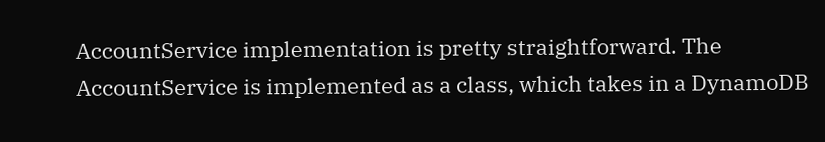AccountService implementation is pretty straightforward. The AccountService is implemented as a class, which takes in a DynamoDB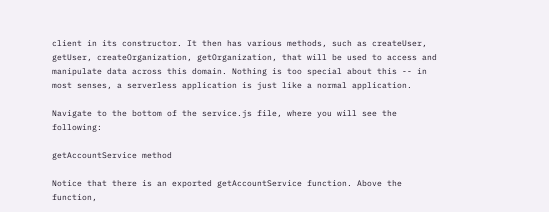client in its constructor. It then has various methods, such as createUser, getUser, createOrganization, getOrganization, that will be used to access and manipulate data across this domain. Nothing is too special about this -- in most senses, a serverless application is just like a normal application.

Navigate to the bottom of the service.js file, where you will see the following:

getAccountService method

Notice that there is an exported getAccountService function. Above the function,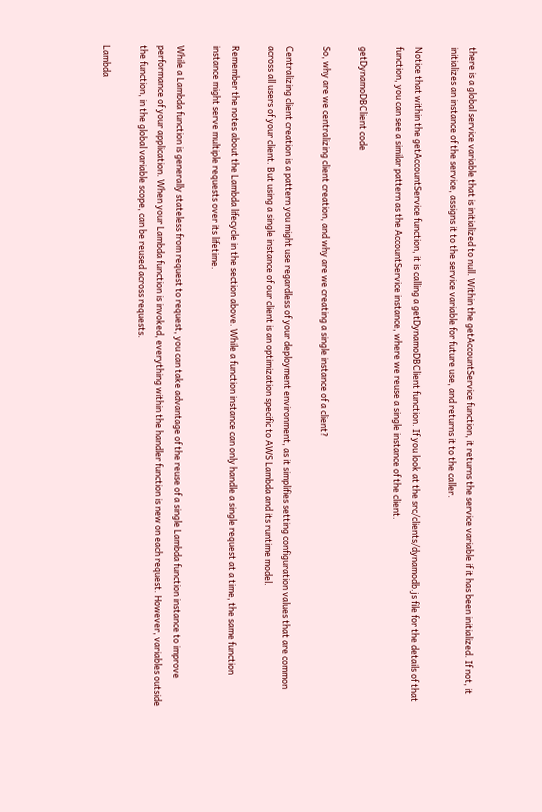there is a global service variable that is initialized to null. Within the getAccountService function, it returns the service variable if it has been initialized. If not, it initializes an instance of the service, assigns it to the service variable for future use, and returns it to the caller.

Notice that within the getAccountService function, it is calling a getDynamoDBClient function. If you look at the src/clients/dynamodb.js file for the details of that function, you can see a similar pattern as the AccountService instance, where we reuse a single instance of the client.

getDynamoDBClient code

So, why are we centralizing client creation, and why are we creating a single instance of a client?

Centralizing client creation is a pattern you might use regardless of your deployment environment, as it simplifies setting configuration values that are common across all users of your client. But using a single instance of our client is an optimization specific to AWS Lambda and its runtime model.

Remember the notes about the Lambda lifecycle in the section above. While a function instance can only handle a single request at a time, the same function instance might serve multiple requests over its lifetime.

While a Lambda function is generally stateless from request to request, you can take advantage of the reuse of a single Lambda function instance to improve performance of your application. When your Lambda function is invoked, everything within the handler function is new on each request. However, variables outside the function, in the global variable scope, can be reused across requests.

Lambda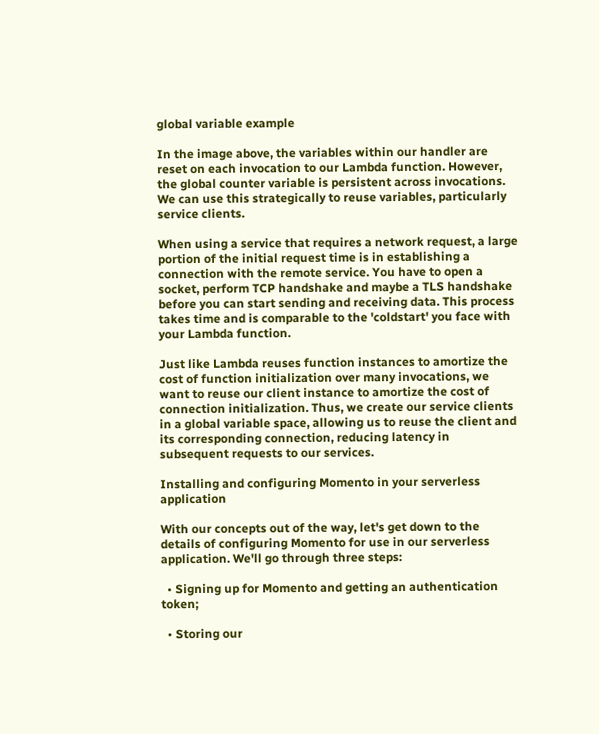global variable example

In the image above, the variables within our handler are reset on each invocation to our Lambda function. However, the global counter variable is persistent across invocations. We can use this strategically to reuse variables, particularly service clients.

When using a service that requires a network request, a large portion of the initial request time is in establishing a connection with the remote service. You have to open a socket, perform TCP handshake and maybe a TLS handshake before you can start sending and receiving data. This process takes time and is comparable to the 'coldstart' you face with your Lambda function.

Just like Lambda reuses function instances to amortize the cost of function initialization over many invocations, we want to reuse our client instance to amortize the cost of connection initialization. Thus, we create our service clients in a global variable space, allowing us to reuse the client and its corresponding connection, reducing latency in subsequent requests to our services.

Installing and configuring Momento in your serverless application

With our concepts out of the way, let's get down to the details of configuring Momento for use in our serverless application. We'll go through three steps:

  • Signing up for Momento and getting an authentication token;

  • Storing our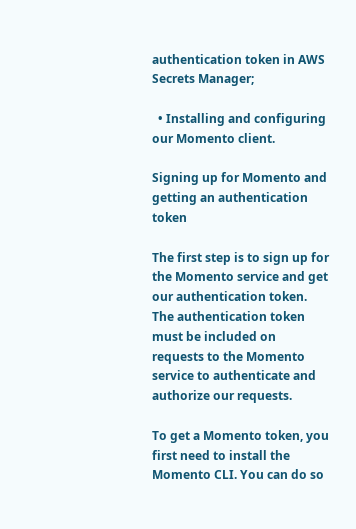authentication token in AWS Secrets Manager;

  • Installing and configuring our Momento client.

Signing up for Momento and getting an authentication token

The first step is to sign up for the Momento service and get our authentication token. The authentication token must be included on requests to the Momento service to authenticate and authorize our requests.

To get a Momento token, you first need to install the Momento CLI. You can do so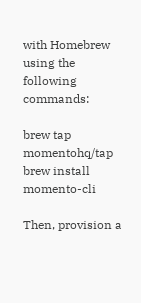with Homebrew using the following commands:

brew tap momentohq/tap
brew install momento-cli

Then, provision a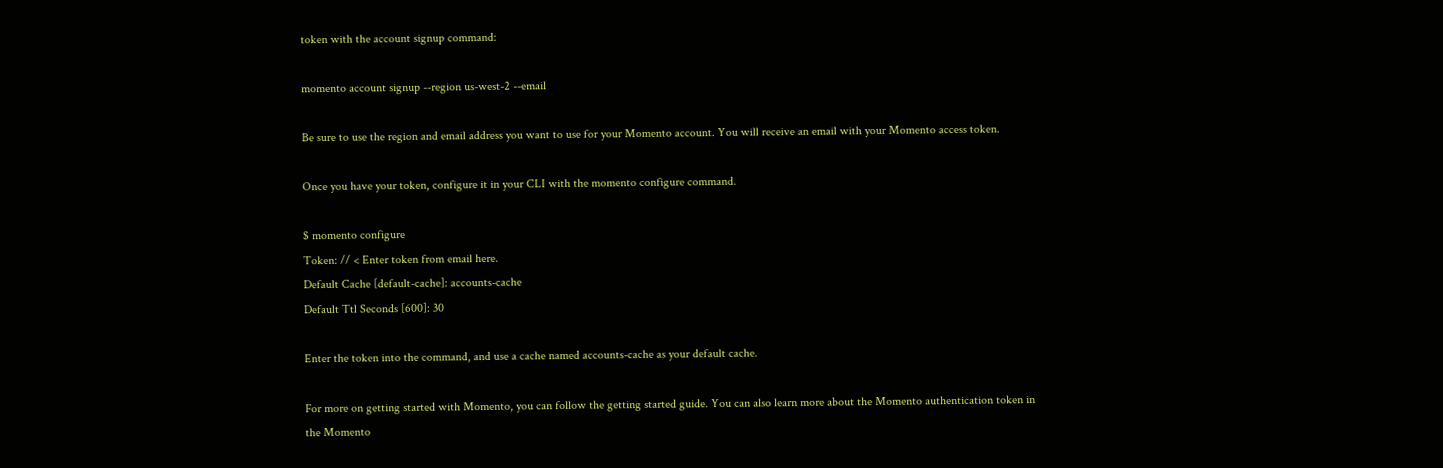token with the account signup command:

momento account signup --region us-west-2 --email

Be sure to use the region and email address you want to use for your Momento account. You will receive an email with your Momento access token.

Once you have your token, configure it in your CLI with the momento configure command.

$ momento configure
Token: // < Enter token from email here.
Default Cache [default-cache]: accounts-cache
Default Ttl Seconds [600]: 30

Enter the token into the command, and use a cache named accounts-cache as your default cache.

For more on getting started with Momento, you can follow the getting started guide. You can also learn more about the Momento authentication token in the Momento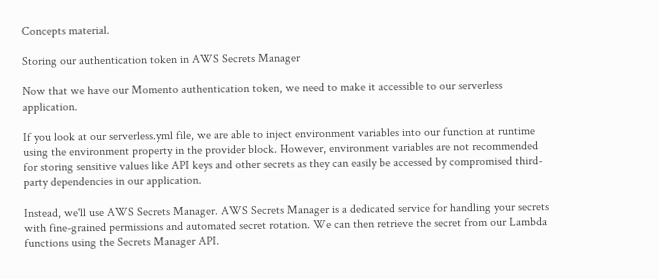Concepts material.

Storing our authentication token in AWS Secrets Manager

Now that we have our Momento authentication token, we need to make it accessible to our serverless application.

If you look at our serverless.yml file, we are able to inject environment variables into our function at runtime using the environment property in the provider block. However, environment variables are not recommended for storing sensitive values like API keys and other secrets as they can easily be accessed by compromised third-party dependencies in our application.

Instead, we'll use AWS Secrets Manager. AWS Secrets Manager is a dedicated service for handling your secrets with fine-grained permissions and automated secret rotation. We can then retrieve the secret from our Lambda functions using the Secrets Manager API.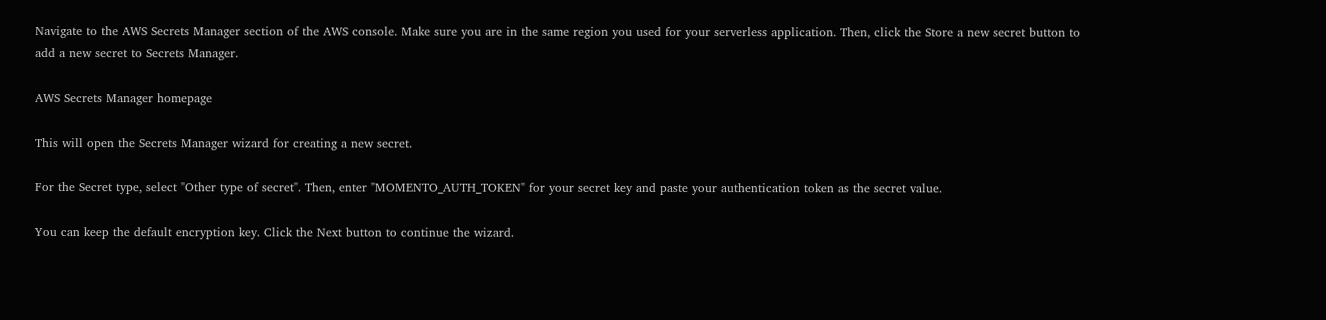Navigate to the AWS Secrets Manager section of the AWS console. Make sure you are in the same region you used for your serverless application. Then, click the Store a new secret button to add a new secret to Secrets Manager.

AWS Secrets Manager homepage

This will open the Secrets Manager wizard for creating a new secret.

For the Secret type, select "Other type of secret". Then, enter "MOMENTO_AUTH_TOKEN" for your secret key and paste your authentication token as the secret value.

You can keep the default encryption key. Click the Next button to continue the wizard.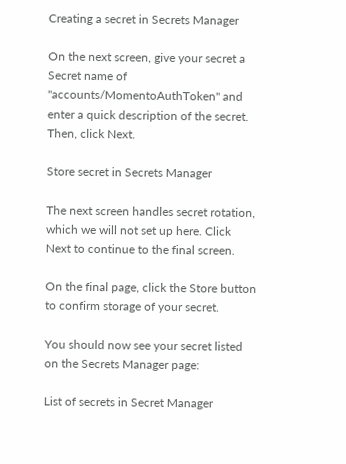Creating a secret in Secrets Manager

On the next screen, give your secret a Secret name of "accounts/MomentoAuthToken" and enter a quick description of the secret. Then, click Next.

Store secret in Secrets Manager

The next screen handles secret rotation, which we will not set up here. Click Next to continue to the final screen.

On the final page, click the Store button to confirm storage of your secret.

You should now see your secret listed on the Secrets Manager page:

List of secrets in Secret Manager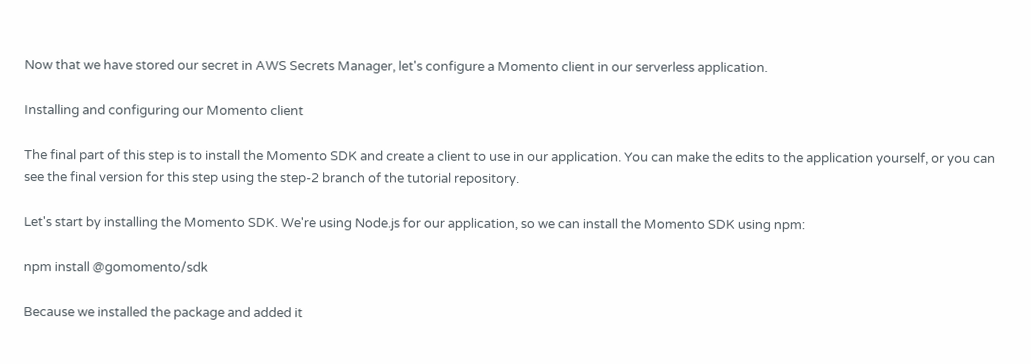Now that we have stored our secret in AWS Secrets Manager, let's configure a Momento client in our serverless application.

Installing and configuring our Momento client

The final part of this step is to install the Momento SDK and create a client to use in our application. You can make the edits to the application yourself, or you can see the final version for this step using the step-2 branch of the tutorial repository.

Let's start by installing the Momento SDK. We're using Node.js for our application, so we can install the Momento SDK using npm:

npm install @gomomento/sdk

Because we installed the package and added it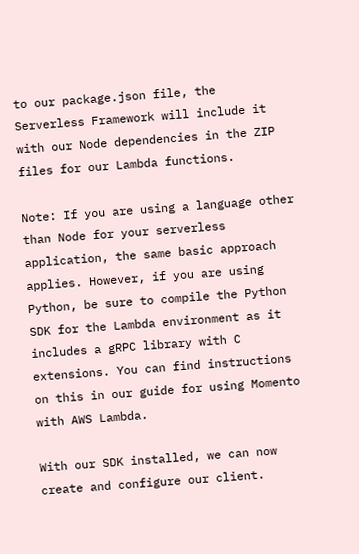to our package.json file, the Serverless Framework will include it with our Node dependencies in the ZIP files for our Lambda functions.

Note: If you are using a language other than Node for your serverless application, the same basic approach applies. However, if you are using Python, be sure to compile the Python SDK for the Lambda environment as it includes a gRPC library with C extensions. You can find instructions on this in our guide for using Momento with AWS Lambda.

With our SDK installed, we can now create and configure our client.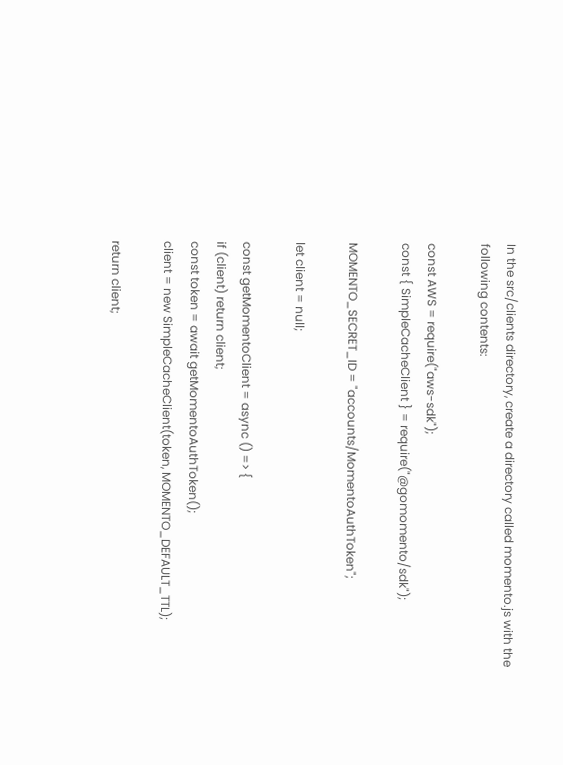In the src/clients directory, create a directory called momento.js with the following contents:

const AWS = require("aws-sdk");
const { SimpleCacheClient } = require("@gomomento/sdk");

MOMENTO_SECRET_ID = "accounts/MomentoAuthToken";

let client = null;

const getMomentoClient = async () => {
if (client) return client;
const token = await getMomentoAuthToken();
client = new SimpleCacheClient(token, MOMENTO_DEFAULT_TTL);

return client;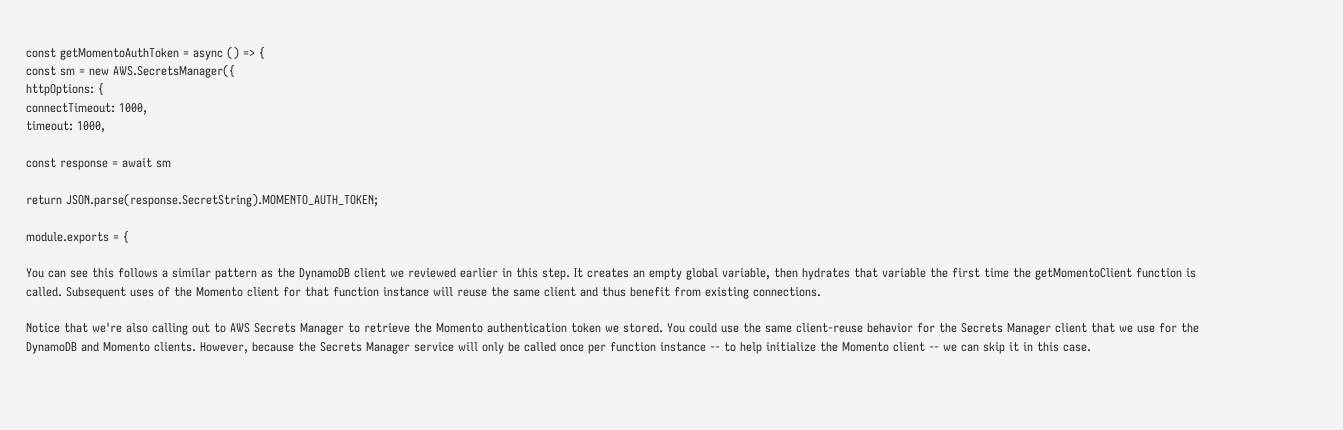const getMomentoAuthToken = async () => {
const sm = new AWS.SecretsManager({
httpOptions: {
connectTimeout: 1000,
timeout: 1000,

const response = await sm

return JSON.parse(response.SecretString).MOMENTO_AUTH_TOKEN;

module.exports = {

You can see this follows a similar pattern as the DynamoDB client we reviewed earlier in this step. It creates an empty global variable, then hydrates that variable the first time the getMomentoClient function is called. Subsequent uses of the Momento client for that function instance will reuse the same client and thus benefit from existing connections.

Notice that we're also calling out to AWS Secrets Manager to retrieve the Momento authentication token we stored. You could use the same client-reuse behavior for the Secrets Manager client that we use for the DynamoDB and Momento clients. However, because the Secrets Manager service will only be called once per function instance -- to help initialize the Momento client -- we can skip it in this case.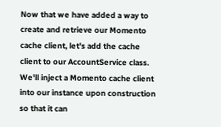Now that we have added a way to create and retrieve our Momento cache client, let's add the cache client to our AccountService class. We'll inject a Momento cache client into our instance upon construction so that it can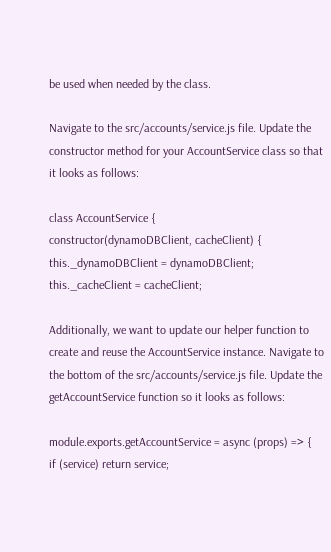be used when needed by the class.

Navigate to the src/accounts/service.js file. Update the constructor method for your AccountService class so that it looks as follows:

class AccountService {
constructor(dynamoDBClient, cacheClient) {
this._dynamoDBClient = dynamoDBClient;
this._cacheClient = cacheClient;

Additionally, we want to update our helper function to create and reuse the AccountService instance. Navigate to the bottom of the src/accounts/service.js file. Update the getAccountService function so it looks as follows:

module.exports.getAccountService = async (props) => {
if (service) return service;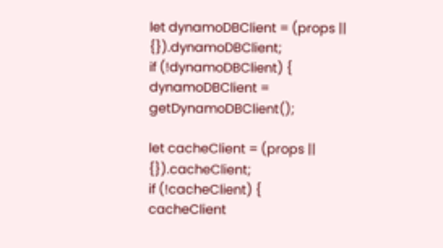let dynamoDBClient = (props || {}).dynamoDBClient;
if (!dynamoDBClient) {
dynamoDBClient = getDynamoDBClient();

let cacheClient = (props || {}).cacheClient;
if (!cacheClient) {
cacheClient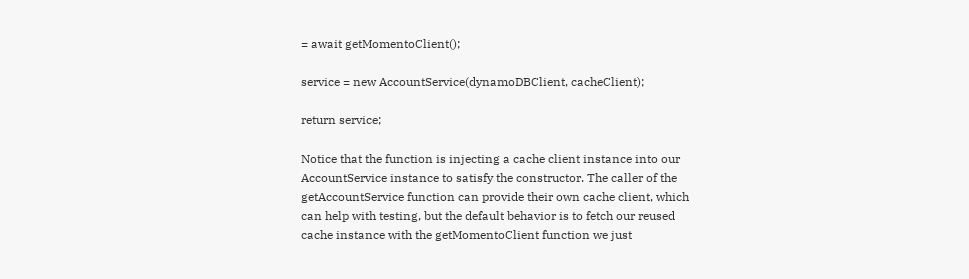= await getMomentoClient();

service = new AccountService(dynamoDBClient, cacheClient);

return service;

Notice that the function is injecting a cache client instance into our AccountService instance to satisfy the constructor. The caller of the getAccountService function can provide their own cache client, which can help with testing, but the default behavior is to fetch our reused cache instance with the getMomentoClient function we just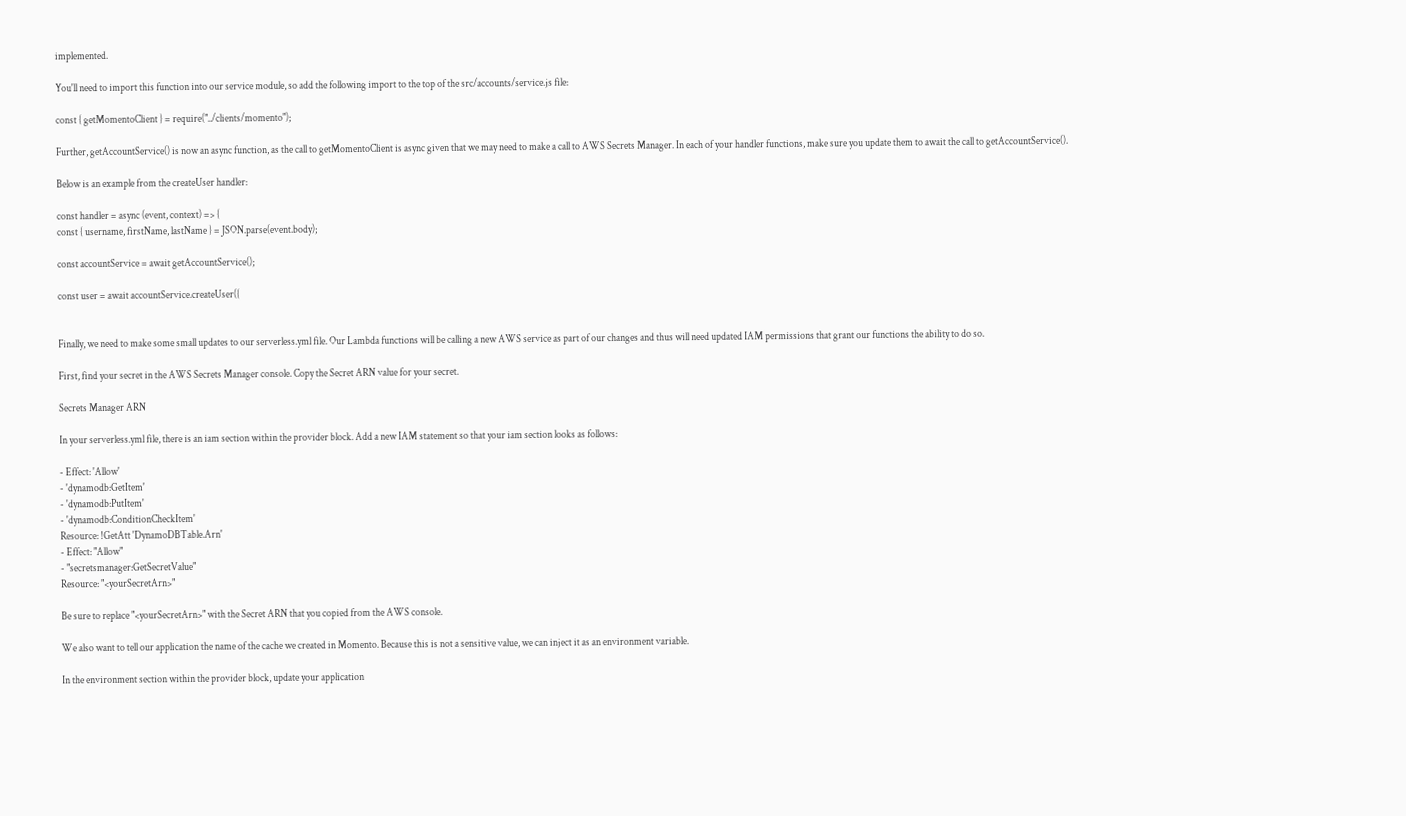implemented.

You'll need to import this function into our service module, so add the following import to the top of the src/accounts/service.js file:

const { getMomentoClient } = require("../clients/momento");

Further, getAccountService() is now an async function, as the call to getMomentoClient is async given that we may need to make a call to AWS Secrets Manager. In each of your handler functions, make sure you update them to await the call to getAccountService().

Below is an example from the createUser handler:

const handler = async (event, context) => {
const { username, firstName, lastName } = JSON.parse(event.body);

const accountService = await getAccountService();

const user = await accountService.createUser({


Finally, we need to make some small updates to our serverless.yml file. Our Lambda functions will be calling a new AWS service as part of our changes and thus will need updated IAM permissions that grant our functions the ability to do so.

First, find your secret in the AWS Secrets Manager console. Copy the Secret ARN value for your secret.

Secrets Manager ARN

In your serverless.yml file, there is an iam section within the provider block. Add a new IAM statement so that your iam section looks as follows:

- Effect: 'Allow'
- 'dynamodb:GetItem'
- 'dynamodb:PutItem'
- 'dynamodb:ConditionCheckItem'
Resource: !GetAtt 'DynamoDBTable.Arn'
- Effect: "Allow"
- "secretsmanager:GetSecretValue"
Resource: "<yourSecretArn>"

Be sure to replace "<yourSecretArn>" with the Secret ARN that you copied from the AWS console.

We also want to tell our application the name of the cache we created in Momento. Because this is not a sensitive value, we can inject it as an environment variable.

In the environment section within the provider block, update your application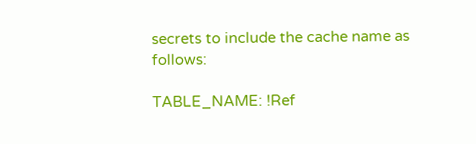secrets to include the cache name as follows:

TABLE_NAME: !Ref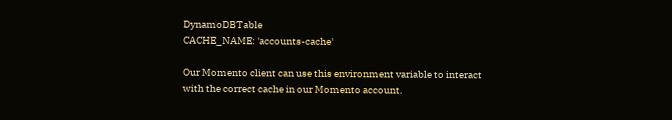DynamoDBTable
CACHE_NAME: 'accounts-cache'

Our Momento client can use this environment variable to interact with the correct cache in our Momento account.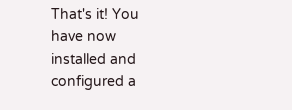That's it! You have now installed and configured a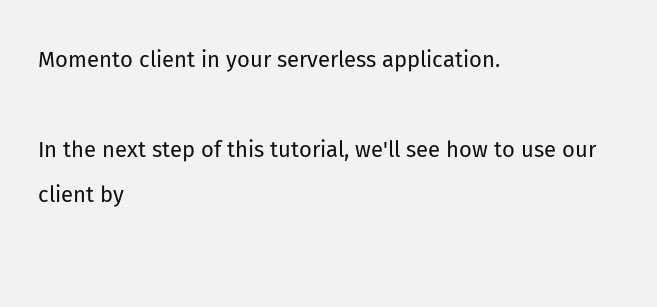Momento client in your serverless application.

In the next step of this tutorial, we'll see how to use our client by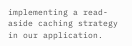implementing a read-aside caching strategy in our application.